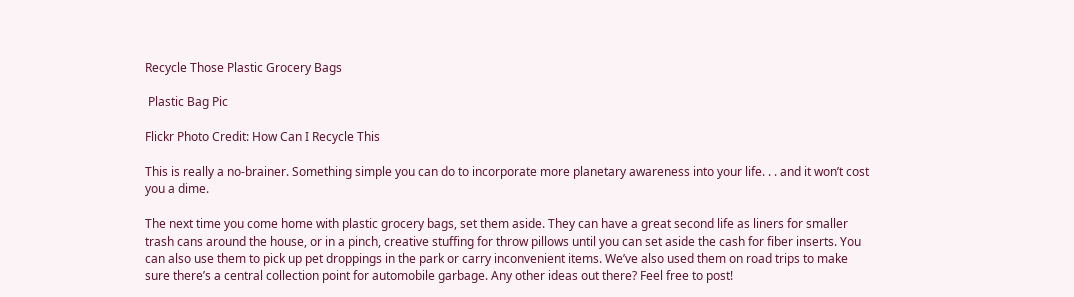Recycle Those Plastic Grocery Bags

 Plastic Bag Pic

Flickr Photo Credit: How Can I Recycle This

This is really a no-brainer. Something simple you can do to incorporate more planetary awareness into your life. . . and it won’t cost you a dime.

The next time you come home with plastic grocery bags, set them aside. They can have a great second life as liners for smaller trash cans around the house, or in a pinch, creative stuffing for throw pillows until you can set aside the cash for fiber inserts. You can also use them to pick up pet droppings in the park or carry inconvenient items. We’ve also used them on road trips to make sure there’s a central collection point for automobile garbage. Any other ideas out there? Feel free to post!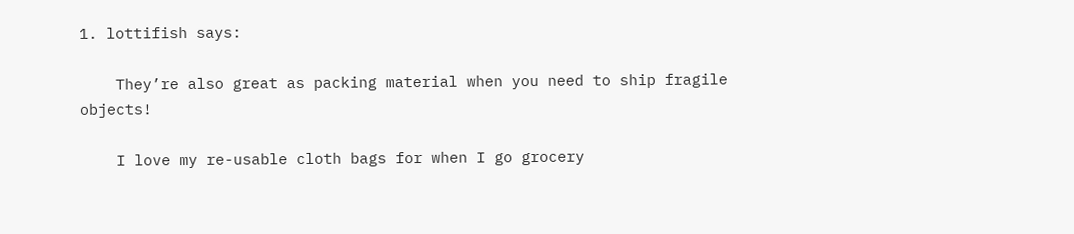1. lottifish says:

    They’re also great as packing material when you need to ship fragile objects!

    I love my re-usable cloth bags for when I go grocery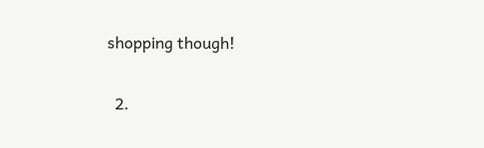shopping though!

  2.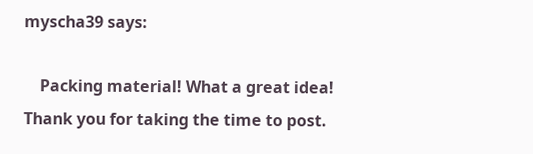myscha39 says:

    Packing material! What a great idea! Thank you for taking the time to post.